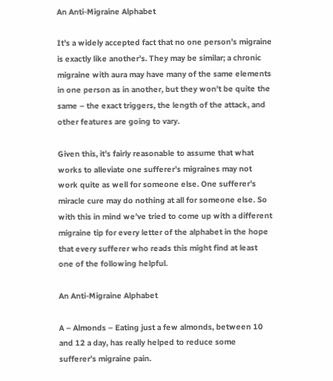An Anti-Migraine Alphabet

It’s a widely accepted fact that no one person’s migraine is exactly like another’s. They may be similar; a chronic migraine with aura may have many of the same elements in one person as in another, but they won’t be quite the same – the exact triggers, the length of the attack, and other features are going to vary.

Given this, it’s fairly reasonable to assume that what works to alleviate one sufferer’s migraines may not work quite as well for someone else. One sufferer’s miracle cure may do nothing at all for someone else. So with this in mind we’ve tried to come up with a different migraine tip for every letter of the alphabet in the hope that every sufferer who reads this might find at least one of the following helpful.

An Anti-Migraine Alphabet

A – Almonds – Eating just a few almonds, between 10 and 12 a day, has really helped to reduce some sufferer’s migraine pain.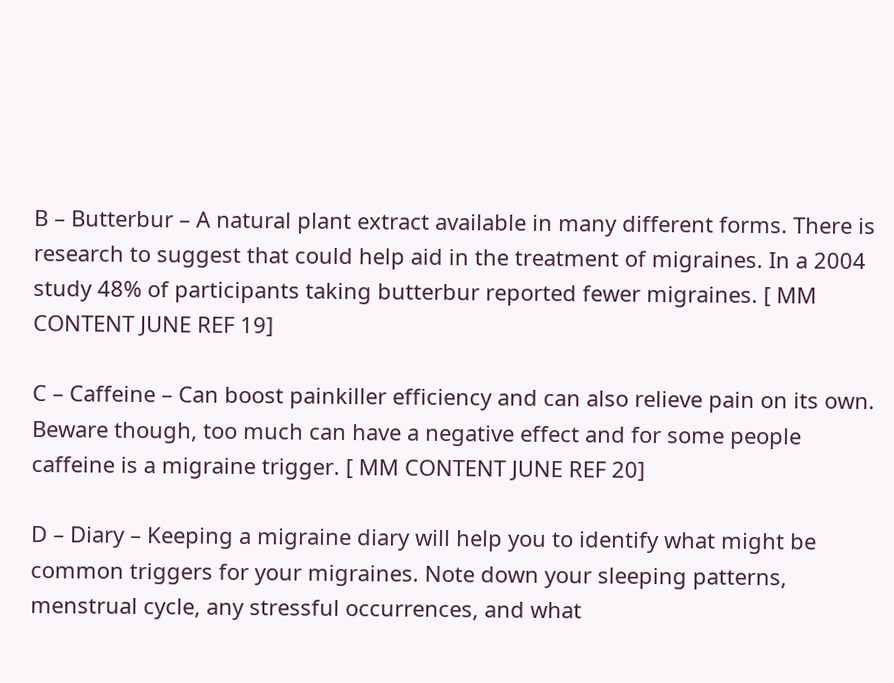B – Butterbur – A natural plant extract available in many different forms. There is research to suggest that could help aid in the treatment of migraines. In a 2004 study 48% of participants taking butterbur reported fewer migraines. [ MM CONTENT JUNE REF 19]

C – Caffeine – Can boost painkiller efficiency and can also relieve pain on its own. Beware though, too much can have a negative effect and for some people caffeine is a migraine trigger. [ MM CONTENT JUNE REF 20]

D – Diary – Keeping a migraine diary will help you to identify what might be common triggers for your migraines. Note down your sleeping patterns, menstrual cycle, any stressful occurrences, and what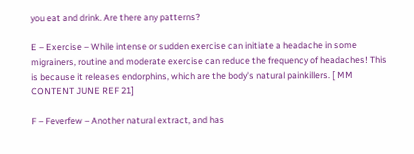you eat and drink. Are there any patterns?

E – Exercise – While intense or sudden exercise can initiate a headache in some migrainers, routine and moderate exercise can reduce the frequency of headaches! This is because it releases endorphins, which are the body’s natural painkillers. [ MM CONTENT JUNE REF 21]

F – Feverfew – Another natural extract, and has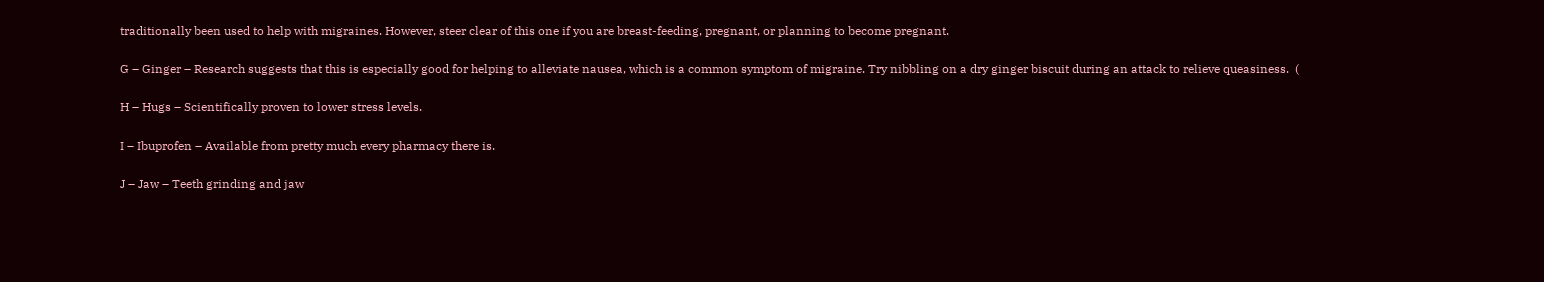traditionally been used to help with migraines. However, steer clear of this one if you are breast-feeding, pregnant, or planning to become pregnant.

G – Ginger – Research suggests that this is especially good for helping to alleviate nausea, which is a common symptom of migraine. Try nibbling on a dry ginger biscuit during an attack to relieve queasiness.  (

H – Hugs – Scientifically proven to lower stress levels.

I – Ibuprofen – Available from pretty much every pharmacy there is.

J – Jaw – Teeth grinding and jaw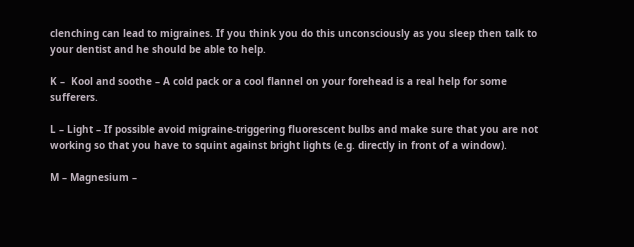clenching can lead to migraines. If you think you do this unconsciously as you sleep then talk to your dentist and he should be able to help.

K –  Kool and soothe – A cold pack or a cool flannel on your forehead is a real help for some sufferers.

L – Light – If possible avoid migraine-triggering fluorescent bulbs and make sure that you are not working so that you have to squint against bright lights (e.g. directly in front of a window).

M – Magnesium –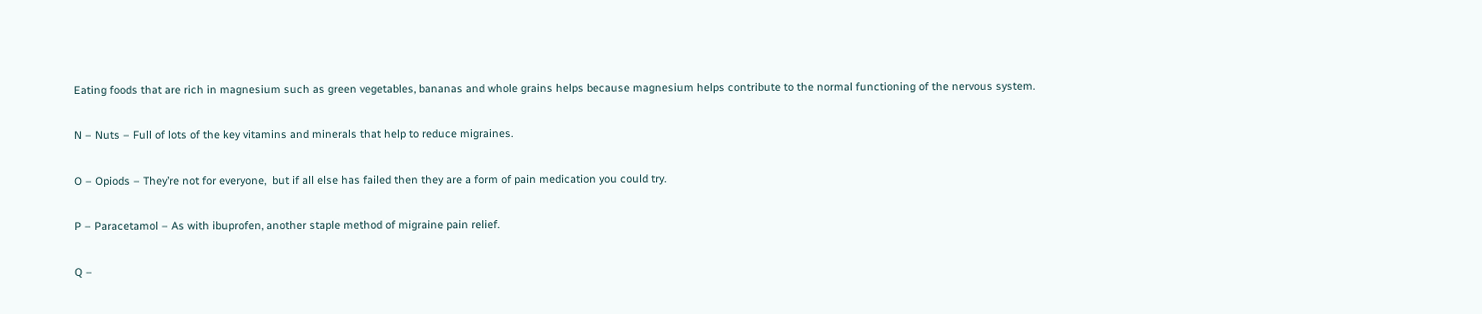Eating foods that are rich in magnesium such as green vegetables, bananas and whole grains helps because magnesium helps contribute to the normal functioning of the nervous system.

N – Nuts – Full of lots of the key vitamins and minerals that help to reduce migraines.

O – Opiods – They’re not for everyone,  but if all else has failed then they are a form of pain medication you could try.

P – Paracetamol – As with ibuprofen, another staple method of migraine pain relief.

Q –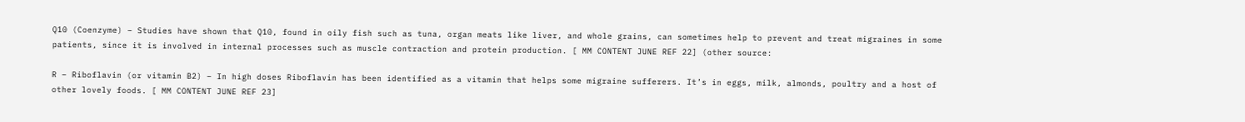Q10 (Coenzyme) – Studies have shown that Q10, found in oily fish such as tuna, organ meats like liver, and whole grains, can sometimes help to prevent and treat migraines in some patients, since it is involved in internal processes such as muscle contraction and protein production. [ MM CONTENT JUNE REF 22] (other source:

R – Riboflavin (or vitamin B2) – In high doses Riboflavin has been identified as a vitamin that helps some migraine sufferers. It’s in eggs, milk, almonds, poultry and a host of other lovely foods. [ MM CONTENT JUNE REF 23]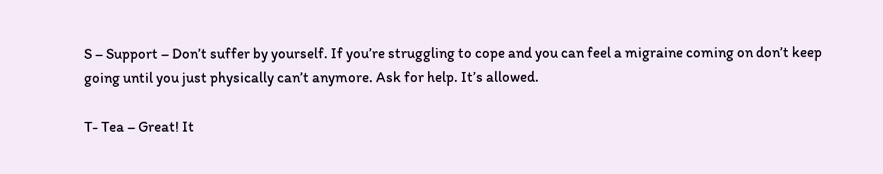S – Support – Don’t suffer by yourself. If you’re struggling to cope and you can feel a migraine coming on don’t keep going until you just physically can’t anymore. Ask for help. It’s allowed.

T- Tea – Great! It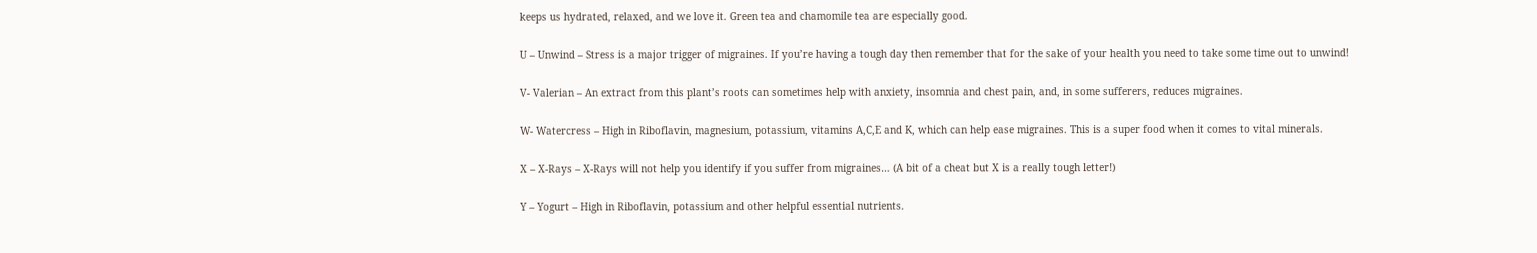keeps us hydrated, relaxed, and we love it. Green tea and chamomile tea are especially good.

U – Unwind – Stress is a major trigger of migraines. If you’re having a tough day then remember that for the sake of your health you need to take some time out to unwind!

V- Valerian – An extract from this plant’s roots can sometimes help with anxiety, insomnia and chest pain, and, in some sufferers, reduces migraines.

W- Watercress – High in Riboflavin, magnesium, potassium, vitamins A,C,E and K, which can help ease migraines. This is a super food when it comes to vital minerals.

X – X-Rays – X-Rays will not help you identify if you suffer from migraines… (A bit of a cheat but X is a really tough letter!)

Y – Yogurt – High in Riboflavin, potassium and other helpful essential nutrients.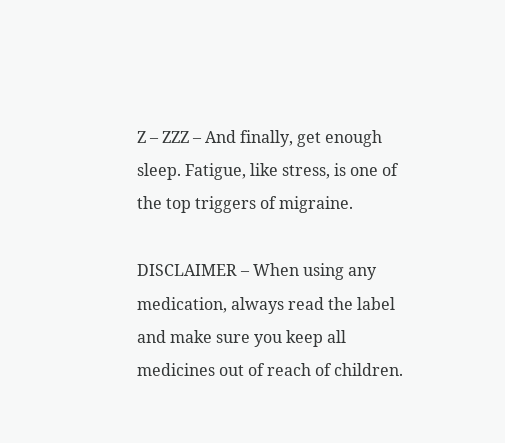Z – ZZZ – And finally, get enough sleep. Fatigue, like stress, is one of the top triggers of migraine.

DISCLAIMER – When using any medication, always read the label and make sure you keep all medicines out of reach of children.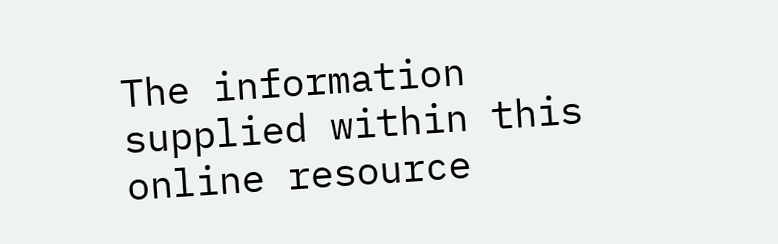The information supplied within this online resource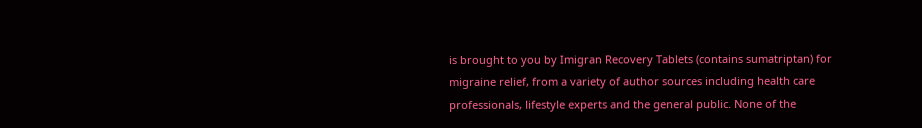is brought to you by Imigran Recovery Tablets (contains sumatriptan) for migraine relief, from a variety of author sources including health care professionals, lifestyle experts and the general public. None of the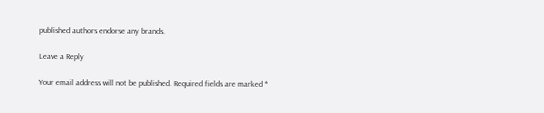published authors endorse any brands.

Leave a Reply

Your email address will not be published. Required fields are marked *